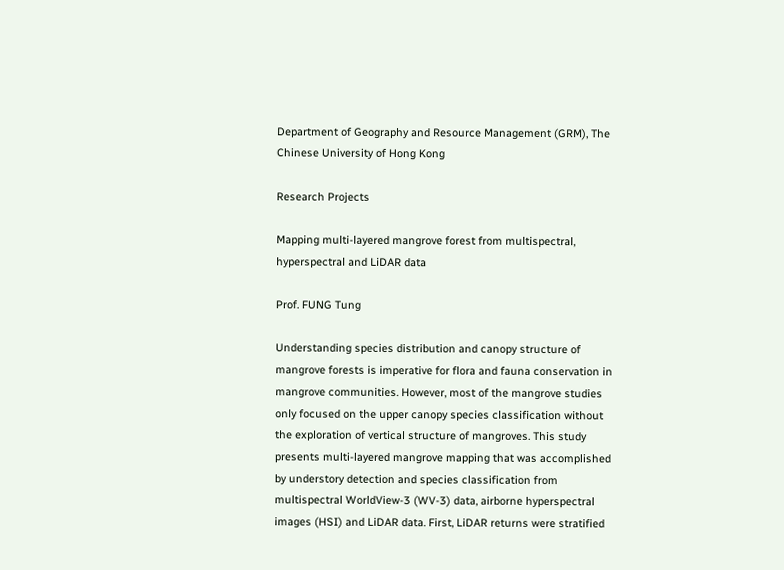Department of Geography and Resource Management (GRM), The Chinese University of Hong Kong

Research Projects

Mapping multi-layered mangrove forest from multispectral, hyperspectral and LiDAR data

Prof. FUNG Tung

Understanding species distribution and canopy structure of mangrove forests is imperative for flora and fauna conservation in mangrove communities. However, most of the mangrove studies only focused on the upper canopy species classification without the exploration of vertical structure of mangroves. This study presents multi-layered mangrove mapping that was accomplished by understory detection and species classification from multispectral WorldView-3 (WV-3) data, airborne hyperspectral images (HSI) and LiDAR data. First, LiDAR returns were stratified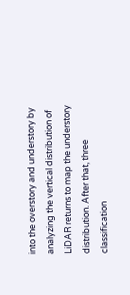into the overstory and understory by analyzing the vertical distribution of LiDAR returns to map the understory distribution. After that, three classification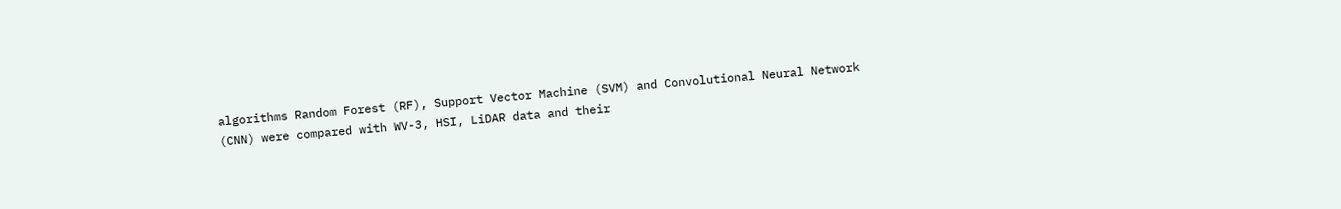algorithms Random Forest (RF), Support Vector Machine (SVM) and Convolutional Neural Network (CNN) were compared with WV-3, HSI, LiDAR data and their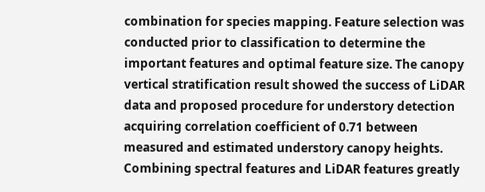combination for species mapping. Feature selection was conducted prior to classification to determine the important features and optimal feature size. The canopy vertical stratification result showed the success of LiDAR data and proposed procedure for understory detection acquiring correlation coefficient of 0.71 between measured and estimated understory canopy heights. Combining spectral features and LiDAR features greatly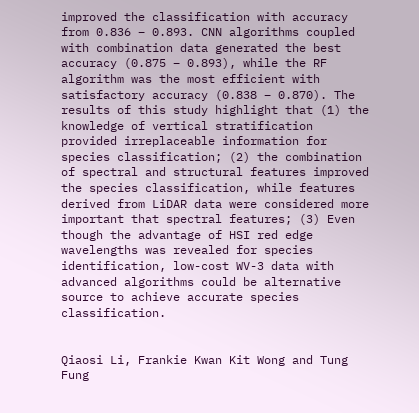improved the classification with accuracy from 0.836 – 0.893. CNN algorithms coupled with combination data generated the best accuracy (0.875 – 0.893), while the RF algorithm was the most efficient with satisfactory accuracy (0.838 – 0.870). The results of this study highlight that (1) the knowledge of vertical stratification provided irreplaceable information for species classification; (2) the combination of spectral and structural features improved the species classification, while features derived from LiDAR data were considered more important that spectral features; (3) Even though the advantage of HSI red edge wavelengths was revealed for species identification, low-cost WV-3 data with advanced algorithms could be alternative source to achieve accurate species classification.


Qiaosi Li, Frankie Kwan Kit Wong and Tung Fung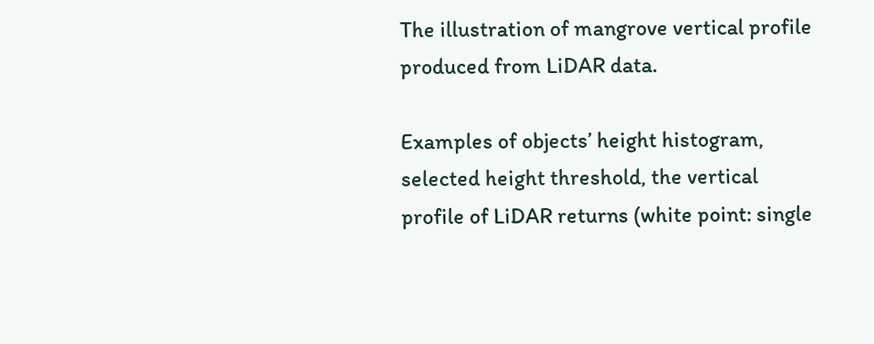The illustration of mangrove vertical profile produced from LiDAR data.

Examples of objects’ height histogram, selected height threshold, the vertical profile of LiDAR returns (white point: single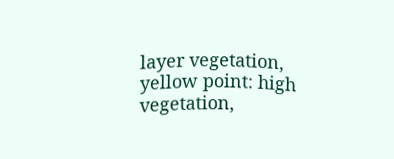layer vegetation, yellow point: high vegetation,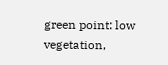green point: low vegetation,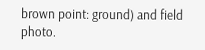brown point: ground) and field photo.